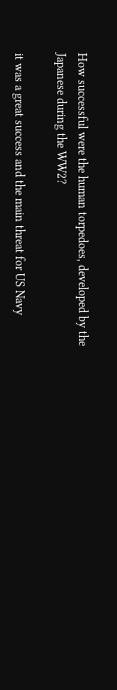How successful were the human torpedoes, developed by the Japanese during the WW2?

it was a great success and the main threat for US Navy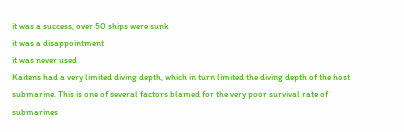it was a success, over 50 ships were sunk
it was a disappointment
it was never used
Kaitens had a very limited diving depth, which in turn limited the diving depth of the host submarine. This is one of several factors blamed for the very poor survival rate of submarines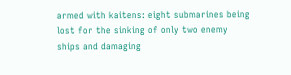armed with kaitens: eight submarines being lost for the sinking of only two enemy ships and damaging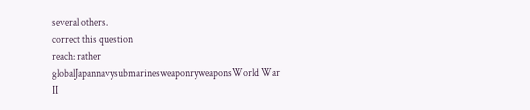several others.
correct this question
reach: rather globalJapannavysubmarinesweaponryweaponsWorld War II